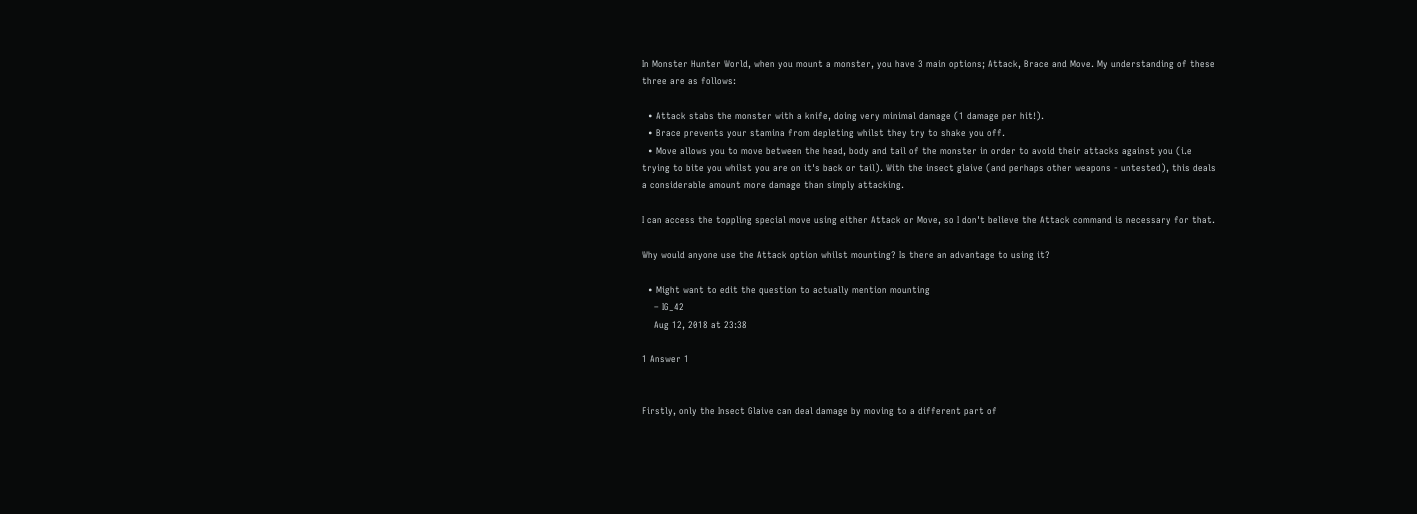In Monster Hunter World, when you mount a monster, you have 3 main options; Attack, Brace and Move. My understanding of these three are as follows:

  • Attack stabs the monster with a knife, doing very minimal damage (1 damage per hit!).
  • Brace prevents your stamina from depleting whilst they try to shake you off.
  • Move allows you to move between the head, body and tail of the monster in order to avoid their attacks against you (i.e trying to bite you whilst you are on it's back or tail). With the insect glaive (and perhaps other weapons - untested), this deals a considerable amount more damage than simply attacking.

I can access the toppling special move using either Attack or Move, so I don't believe the Attack command is necessary for that.

Why would anyone use the Attack option whilst mounting? Is there an advantage to using it?

  • Might want to edit the question to actually mention mounting
    – IG_42
    Aug 12, 2018 at 23:38

1 Answer 1


Firstly, only the Insect Glaive can deal damage by moving to a different part of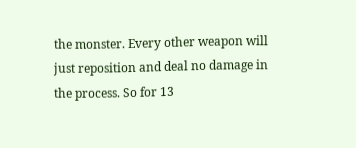the monster. Every other weapon will just reposition and deal no damage in the process. So for 13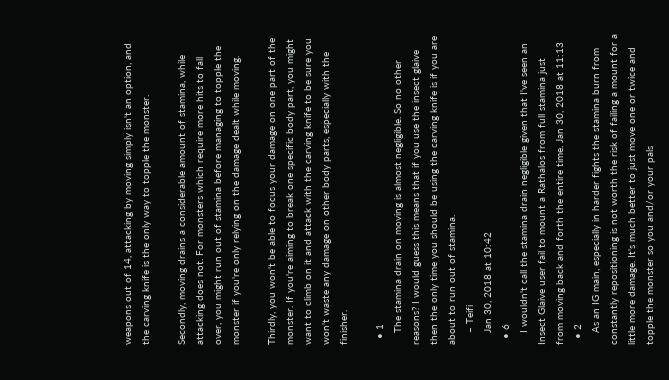weapons out of 14, attacking by moving simply isn't an option, and the carving knife is the only way to topple the monster.

Secondly, moving drains a considerable amount of stamina, while attacking does not. For monsters which require more hits to fall over, you might run out of stamina before managing to topple the monster if you're only relying on the damage dealt while moving.

Thirdly, you won't be able to focus your damage on one part of the monster. If you're aiming to break one specific body part, you might want to climb on it and attack with the carving knife to be sure you won't waste any damage on other body parts, especially with the finisher.

  • 1
    The stamina drain on moving is almost negligible. So no other reasons? I would guess this means that if you use the insect glaive then the only time you should be using the carving knife is if you are about to run out of stamina.
    – Teifi
    Jan 30, 2018 at 10:42
  • 6
    I wouldn't call the stamina drain negligible given that I've seen an Insect Glaive user fail to mount a Rathalos from full stamina just from moving back and forth the entire time. Jan 30, 2018 at 11:13
  • 2
    As an IG main, especially in harder fights the stamina burn from constantly repositioning is not worth the risk of failing a mount for a little more damage. It's much better to just move one or twice and topple the monster so you and/or your pals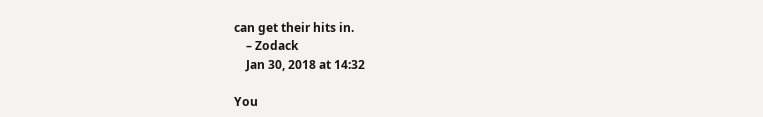can get their hits in.
    – Zodack
    Jan 30, 2018 at 14:32

You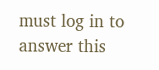must log in to answer this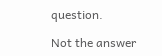question.

Not the answer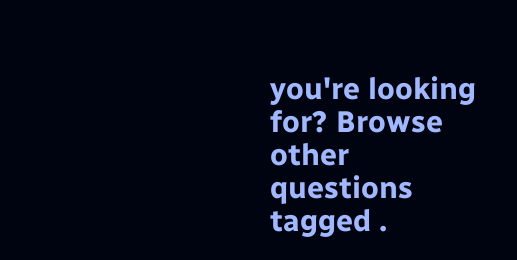you're looking for? Browse other questions tagged .